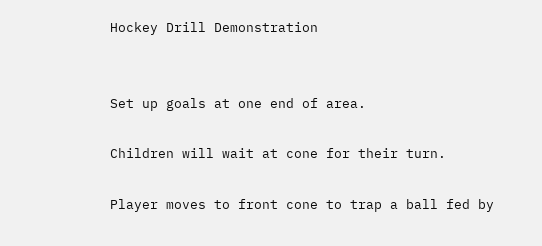Hockey Drill Demonstration


Set up goals at one end of area.

Children will wait at cone for their turn.

Player moves to front cone to trap a ball fed by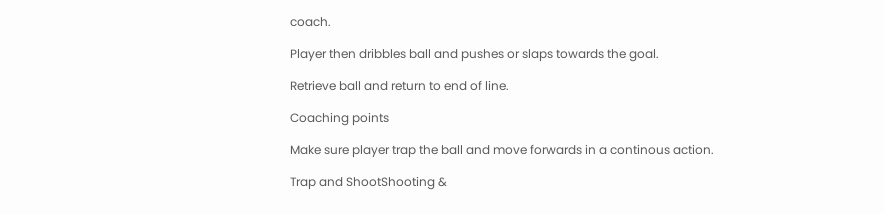coach.

Player then dribbles ball and pushes or slaps towards the goal.

Retrieve ball and return to end of line.

Coaching points

Make sure player trap the ball and move forwards in a continous action.

Trap and ShootShooting &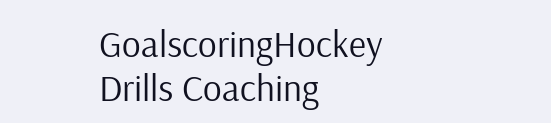GoalscoringHockey Drills Coaching